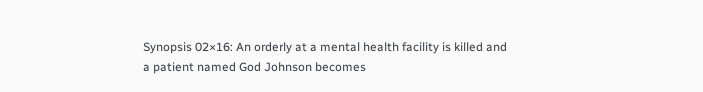Synopsis 02×16: An orderly at a mental health facility is killed and a patient named God Johnson becomes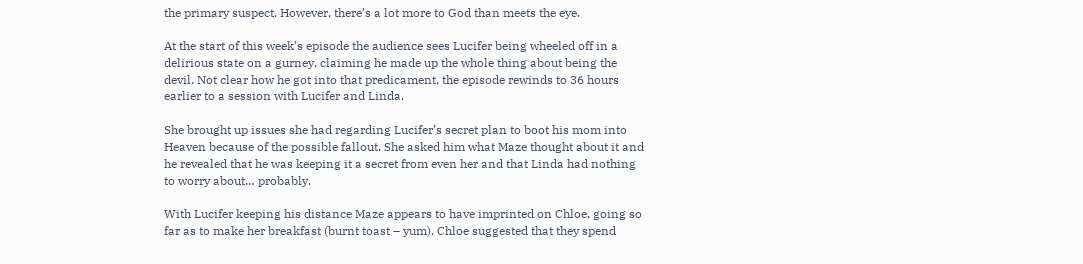the primary suspect. However, there’s a lot more to God than meets the eye.

At the start of this week’s episode the audience sees Lucifer being wheeled off in a delirious state on a gurney, claiming he made up the whole thing about being the devil. Not clear how he got into that predicament, the episode rewinds to 36 hours earlier to a session with Lucifer and Linda.

She brought up issues she had regarding Lucifer’s secret plan to boot his mom into Heaven because of the possible fallout. She asked him what Maze thought about it and he revealed that he was keeping it a secret from even her and that Linda had nothing to worry about… probably.

With Lucifer keeping his distance Maze appears to have imprinted on Chloe, going so far as to make her breakfast (burnt toast – yum). Chloe suggested that they spend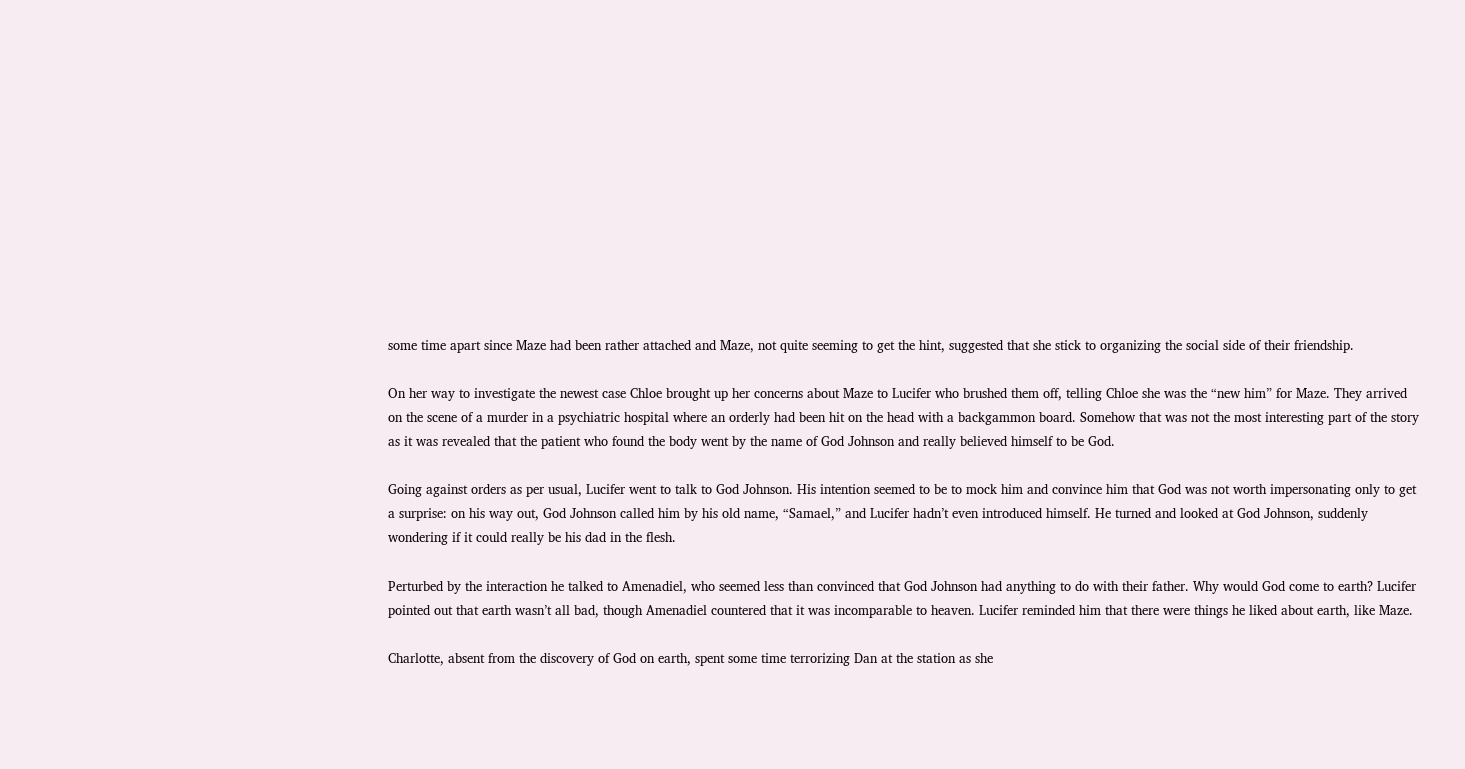some time apart since Maze had been rather attached and Maze, not quite seeming to get the hint, suggested that she stick to organizing the social side of their friendship.

On her way to investigate the newest case Chloe brought up her concerns about Maze to Lucifer who brushed them off, telling Chloe she was the “new him” for Maze. They arrived on the scene of a murder in a psychiatric hospital where an orderly had been hit on the head with a backgammon board. Somehow that was not the most interesting part of the story as it was revealed that the patient who found the body went by the name of God Johnson and really believed himself to be God.

Going against orders as per usual, Lucifer went to talk to God Johnson. His intention seemed to be to mock him and convince him that God was not worth impersonating only to get a surprise: on his way out, God Johnson called him by his old name, “Samael,” and Lucifer hadn’t even introduced himself. He turned and looked at God Johnson, suddenly wondering if it could really be his dad in the flesh.

Perturbed by the interaction he talked to Amenadiel, who seemed less than convinced that God Johnson had anything to do with their father. Why would God come to earth? Lucifer pointed out that earth wasn’t all bad, though Amenadiel countered that it was incomparable to heaven. Lucifer reminded him that there were things he liked about earth, like Maze.

Charlotte, absent from the discovery of God on earth, spent some time terrorizing Dan at the station as she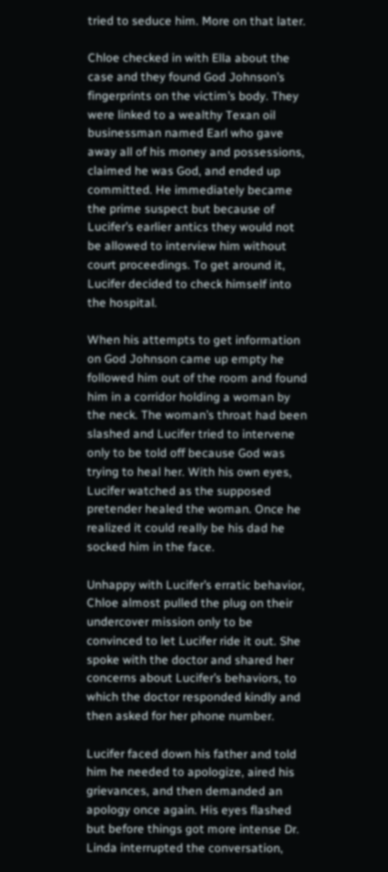tried to seduce him. More on that later.

Chloe checked in with Ella about the case and they found God Johnson’s fingerprints on the victim’s body. They were linked to a wealthy Texan oil businessman named Earl who gave away all of his money and possessions, claimed he was God, and ended up committed. He immediately became the prime suspect but because of Lucifer’s earlier antics they would not be allowed to interview him without court proceedings. To get around it, Lucifer decided to check himself into the hospital.

When his attempts to get information on God Johnson came up empty he followed him out of the room and found him in a corridor holding a woman by the neck. The woman’s throat had been slashed and Lucifer tried to intervene only to be told off because God was trying to heal her. With his own eyes, Lucifer watched as the supposed pretender healed the woman. Once he realized it could really be his dad he socked him in the face.

Unhappy with Lucifer’s erratic behavior, Chloe almost pulled the plug on their undercover mission only to be convinced to let Lucifer ride it out. She spoke with the doctor and shared her concerns about Lucifer’s behaviors, to which the doctor responded kindly and then asked for her phone number.

Lucifer faced down his father and told him he needed to apologize, aired his grievances, and then demanded an apology once again. His eyes flashed but before things got more intense Dr. Linda interrupted the conversation,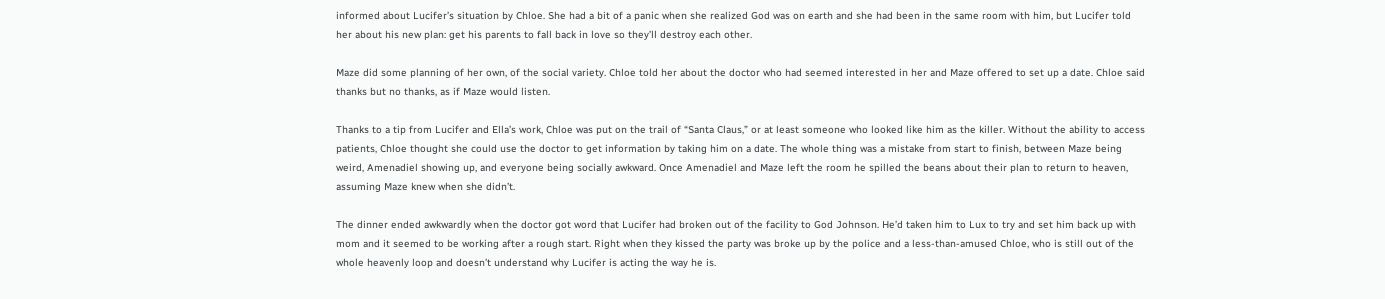informed about Lucifer’s situation by Chloe. She had a bit of a panic when she realized God was on earth and she had been in the same room with him, but Lucifer told her about his new plan: get his parents to fall back in love so they’ll destroy each other.

Maze did some planning of her own, of the social variety. Chloe told her about the doctor who had seemed interested in her and Maze offered to set up a date. Chloe said thanks but no thanks, as if Maze would listen.

Thanks to a tip from Lucifer and Ella’s work, Chloe was put on the trail of “Santa Claus,” or at least someone who looked like him as the killer. Without the ability to access patients, Chloe thought she could use the doctor to get information by taking him on a date. The whole thing was a mistake from start to finish, between Maze being weird, Amenadiel showing up, and everyone being socially awkward. Once Amenadiel and Maze left the room he spilled the beans about their plan to return to heaven, assuming Maze knew when she didn’t.

The dinner ended awkwardly when the doctor got word that Lucifer had broken out of the facility to God Johnson. He’d taken him to Lux to try and set him back up with mom and it seemed to be working after a rough start. Right when they kissed the party was broke up by the police and a less-than-amused Chloe, who is still out of the whole heavenly loop and doesn’t understand why Lucifer is acting the way he is.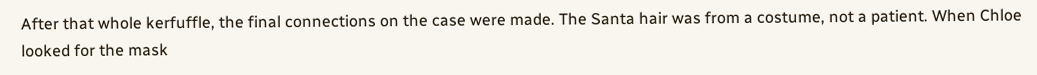After that whole kerfuffle, the final connections on the case were made. The Santa hair was from a costume, not a patient. When Chloe looked for the mask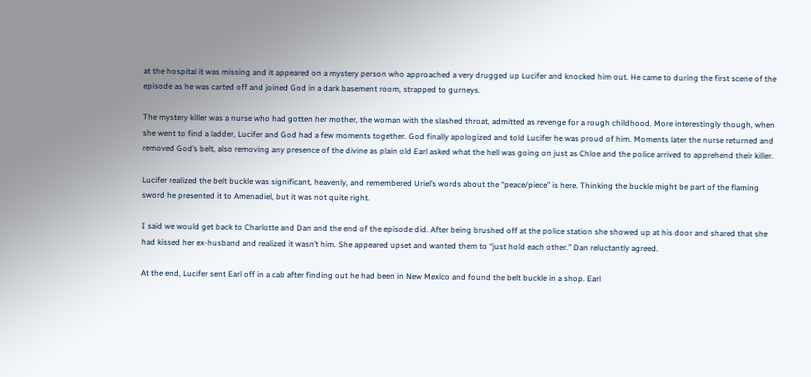at the hospital it was missing and it appeared on a mystery person who approached a very drugged up Lucifer and knocked him out. He came to during the first scene of the episode as he was carted off and joined God in a dark basement room, strapped to gurneys.

The mystery killer was a nurse who had gotten her mother, the woman with the slashed throat, admitted as revenge for a rough childhood. More interestingly though, when she went to find a ladder, Lucifer and God had a few moments together. God finally apologized and told Lucifer he was proud of him. Moments later the nurse returned and removed God’s belt, also removing any presence of the divine as plain old Earl asked what the hell was going on just as Chloe and the police arrived to apprehend their killer.

Lucifer realized the belt buckle was significant, heavenly, and remembered Uriel’s words about the “peace/piece” is here. Thinking the buckle might be part of the flaming sword he presented it to Amenadiel, but it was not quite right.

I said we would get back to Charlotte and Dan and the end of the episode did. After being brushed off at the police station she showed up at his door and shared that she had kissed her ex-husband and realized it wasn’t him. She appeared upset and wanted them to “just hold each other.” Dan reluctantly agreed.

At the end, Lucifer sent Earl off in a cab after finding out he had been in New Mexico and found the belt buckle in a shop. Earl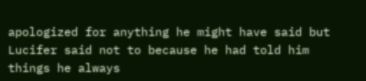apologized for anything he might have said but Lucifer said not to because he had told him things he always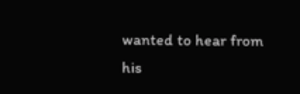wanted to hear from his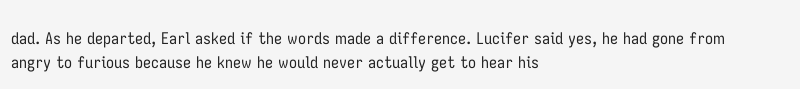dad. As he departed, Earl asked if the words made a difference. Lucifer said yes, he had gone from angry to furious because he knew he would never actually get to hear his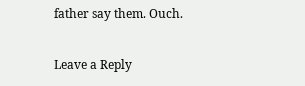father say them. Ouch.

Leave a Reply